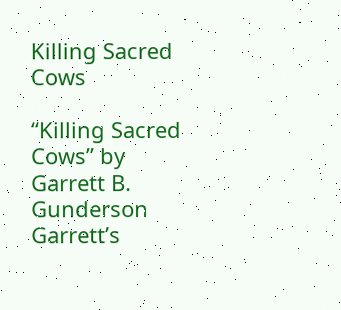Killing Sacred Cows

“Killing Sacred Cows” by Garrett B. Gunderson Garrett’s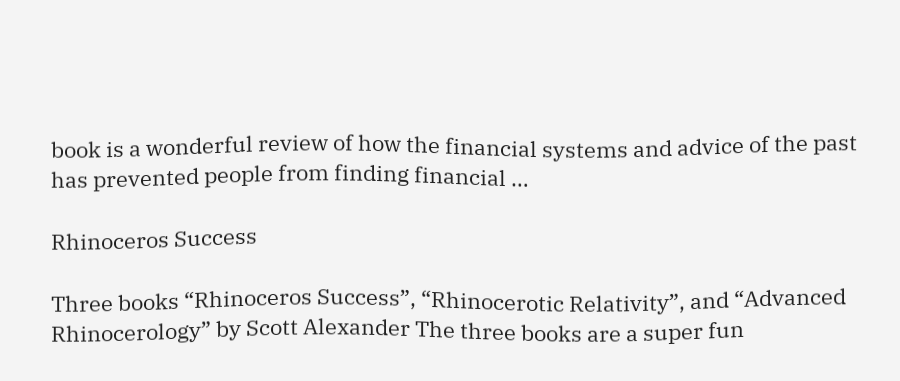book is a wonderful review of how the financial systems and advice of the past has prevented people from finding financial …

Rhinoceros Success

Three books “Rhinoceros Success”, “Rhinocerotic Relativity”, and “Advanced Rhinocerology” by Scott Alexander The three books are a super fun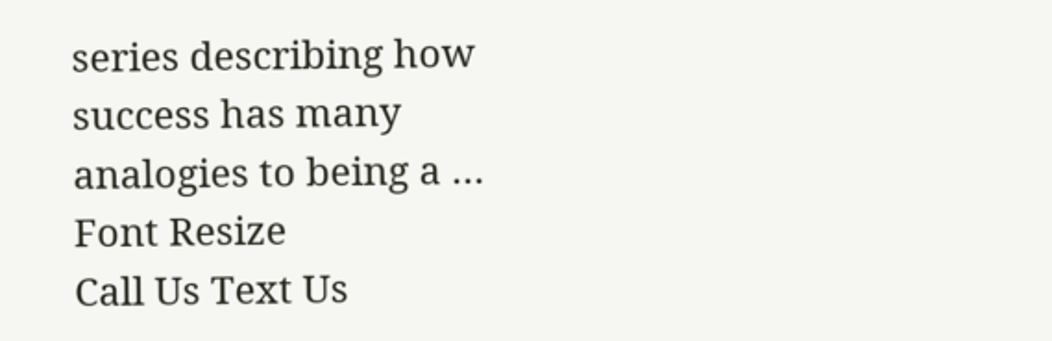series describing how success has many analogies to being a …
Font Resize
Call Us Text Us